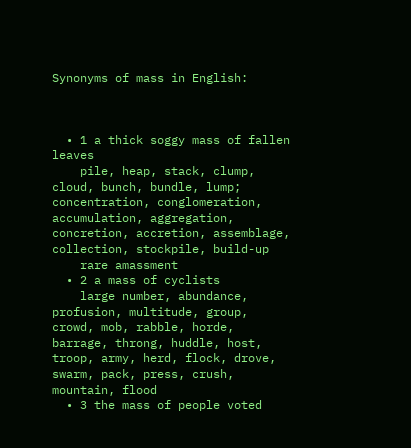Synonyms of mass in English:



  • 1 a thick soggy mass of fallen leaves
    pile, heap, stack, clump, cloud, bunch, bundle, lump; concentration, conglomeration, accumulation, aggregation, concretion, accretion, assemblage, collection, stockpile, build-up
    rare amassment
  • 2 a mass of cyclists
    large number, abundance, profusion, multitude, group, crowd, mob, rabble, horde, barrage, throng, huddle, host, troop, army, herd, flock, drove, swarm, pack, press, crush, mountain, flood
  • 3 the mass of people voted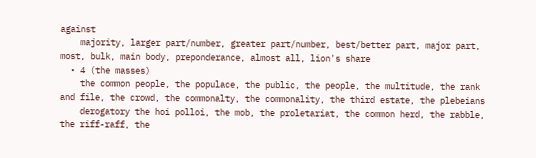against
    majority, larger part/number, greater part/number, best/better part, major part, most, bulk, main body, preponderance, almost all, lion's share
  • 4 (the masses)
    the common people, the populace, the public, the people, the multitude, the rank and file, the crowd, the commonalty, the commonality, the third estate, the plebeians
    derogatory the hoi polloi, the mob, the proletariat, the common herd, the rabble, the riff-raff, the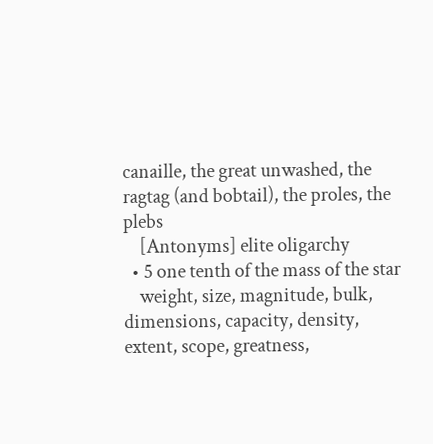canaille, the great unwashed, the ragtag (and bobtail), the proles, the plebs
    [Antonyms] elite oligarchy
  • 5 one tenth of the mass of the star
    weight, size, magnitude, bulk, dimensions, capacity, density, extent, scope, greatness,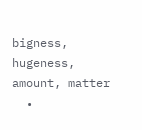bigness, hugeness, amount, matter
  •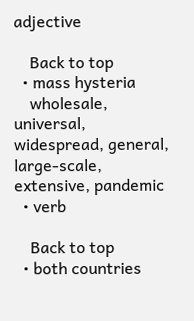adjective

    Back to top
  • mass hysteria
    wholesale, universal, widespread, general, large-scale, extensive, pandemic
  • verb

    Back to top
  • both countries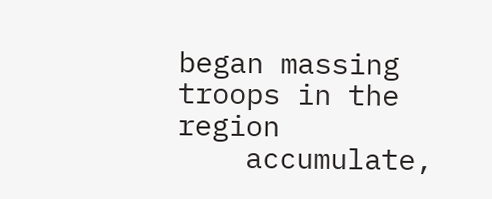began massing troops in the region
    accumulate,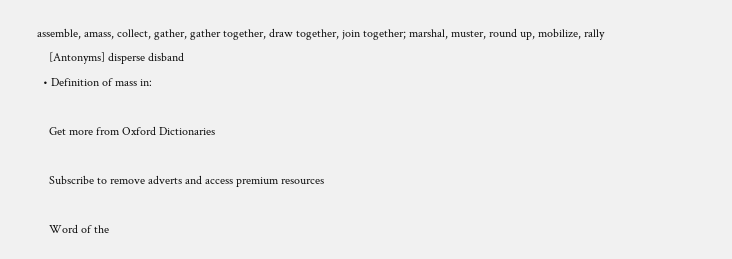assemble, amass, collect, gather, gather together, draw together, join together; marshal, muster, round up, mobilize, rally
    [Antonyms] disperse disband
  • Definition of mass in:

    Get more from Oxford Dictionaries

    Subscribe to remove adverts and access premium resources

    Word of the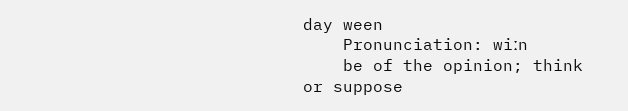day ween
    Pronunciation: wiːn
    be of the opinion; think or suppose